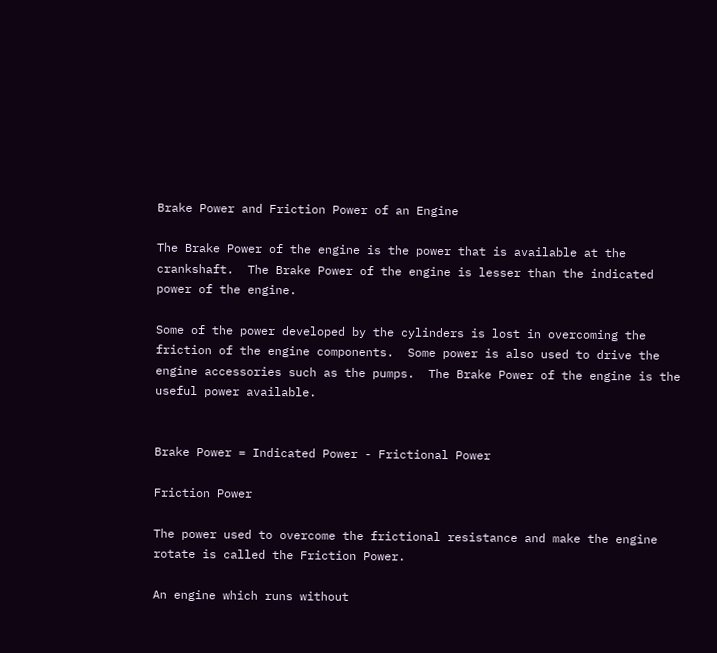Brake Power and Friction Power of an Engine

The Brake Power of the engine is the power that is available at the crankshaft.  The Brake Power of the engine is lesser than the indicated power of the engine.

Some of the power developed by the cylinders is lost in overcoming the friction of the engine components.  Some power is also used to drive the engine accessories such as the pumps.  The Brake Power of the engine is the useful power available.


Brake Power = Indicated Power - Frictional Power

Friction Power

The power used to overcome the frictional resistance and make the engine rotate is called the Friction Power.

An engine which runs without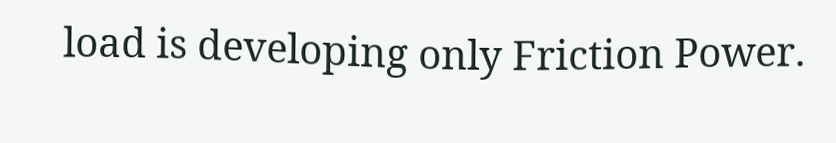load is developing only Friction Power.